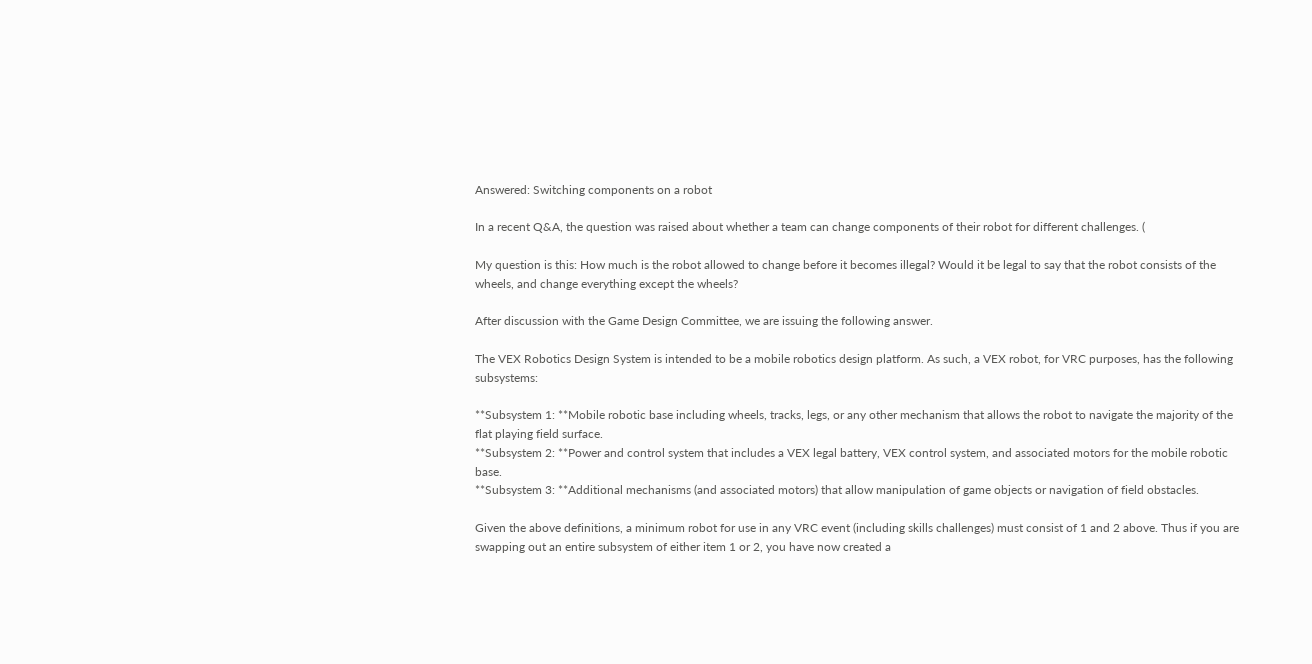Answered: Switching components on a robot

In a recent Q&A, the question was raised about whether a team can change components of their robot for different challenges. (

My question is this: How much is the robot allowed to change before it becomes illegal? Would it be legal to say that the robot consists of the wheels, and change everything except the wheels?

After discussion with the Game Design Committee, we are issuing the following answer.

The VEX Robotics Design System is intended to be a mobile robotics design platform. As such, a VEX robot, for VRC purposes, has the following subsystems:

**Subsystem 1: **Mobile robotic base including wheels, tracks, legs, or any other mechanism that allows the robot to navigate the majority of the flat playing field surface.
**Subsystem 2: **Power and control system that includes a VEX legal battery, VEX control system, and associated motors for the mobile robotic base.
**Subsystem 3: **Additional mechanisms (and associated motors) that allow manipulation of game objects or navigation of field obstacles.

Given the above definitions, a minimum robot for use in any VRC event (including skills challenges) must consist of 1 and 2 above. Thus if you are swapping out an entire subsystem of either item 1 or 2, you have now created a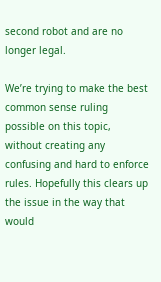second robot and are no longer legal.

We’re trying to make the best common sense ruling possible on this topic, without creating any confusing and hard to enforce rules. Hopefully this clears up the issue in the way that would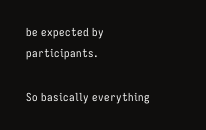be expected by participants.

So basically everything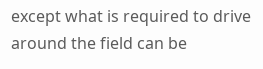except what is required to drive around the field can be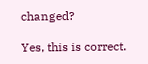changed?

Yes, this is correct.